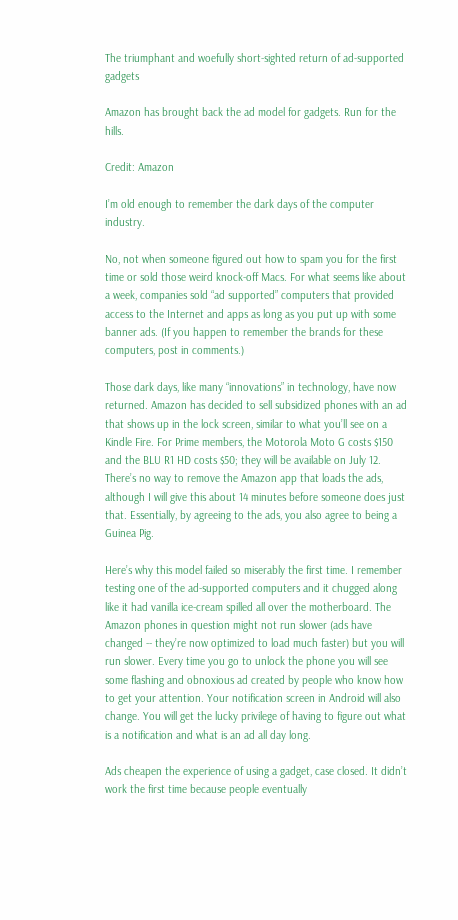The triumphant and woefully short-sighted return of ad-supported gadgets

Amazon has brought back the ad model for gadgets. Run for the hills.

Credit: Amazon

I’m old enough to remember the dark days of the computer industry.

No, not when someone figured out how to spam you for the first time or sold those weird knock-off Macs. For what seems like about a week, companies sold “ad supported” computers that provided access to the Internet and apps as long as you put up with some banner ads. (If you happen to remember the brands for these computers, post in comments.)

Those dark days, like many “innovations” in technology, have now returned. Amazon has decided to sell subsidized phones with an ad that shows up in the lock screen, similar to what you’ll see on a Kindle Fire. For Prime members, the Motorola Moto G costs $150 and the BLU R1 HD costs $50; they will be available on July 12. There’s no way to remove the Amazon app that loads the ads, although I will give this about 14 minutes before someone does just that. Essentially, by agreeing to the ads, you also agree to being a Guinea Pig.

Here’s why this model failed so miserably the first time. I remember testing one of the ad-supported computers and it chugged along like it had vanilla ice-cream spilled all over the motherboard. The Amazon phones in question might not run slower (ads have changed -- they’re now optimized to load much faster) but you will run slower. Every time you go to unlock the phone you will see some flashing and obnoxious ad created by people who know how to get your attention. Your notification screen in Android will also change. You will get the lucky privilege of having to figure out what is a notification and what is an ad all day long.

Ads cheapen the experience of using a gadget, case closed. It didn’t work the first time because people eventually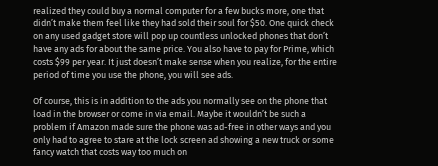realized they could buy a normal computer for a few bucks more, one that didn’t make them feel like they had sold their soul for $50. One quick check on any used gadget store will pop up countless unlocked phones that don’t have any ads for about the same price. You also have to pay for Prime, which costs $99 per year. It just doesn’t make sense when you realize, for the entire period of time you use the phone, you will see ads.

Of course, this is in addition to the ads you normally see on the phone that load in the browser or come in via email. Maybe it wouldn’t be such a problem if Amazon made sure the phone was ad-free in other ways and you only had to agree to stare at the lock screen ad showing a new truck or some fancy watch that costs way too much on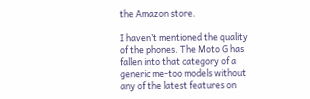the Amazon store.

I haven’t mentioned the quality of the phones. The Moto G has fallen into that category of a generic me-too models without any of the latest features on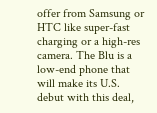offer from Samsung or HTC like super-fast charging or a high-res camera. The Blu is a low-end phone that will make its U.S. debut with this deal,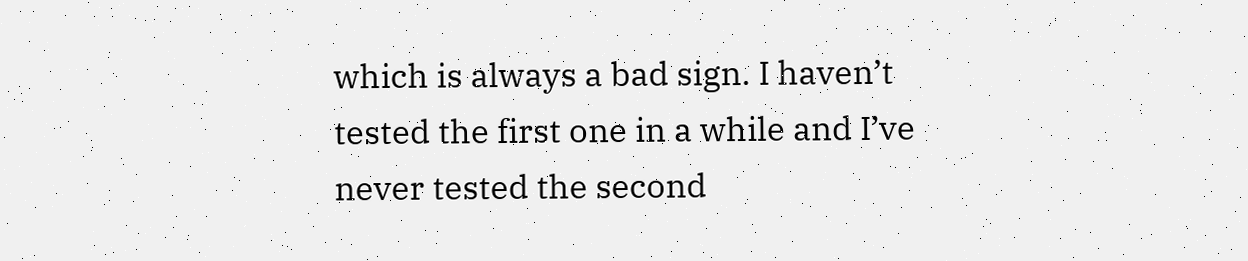which is always a bad sign. I haven’t tested the first one in a while and I’ve never tested the second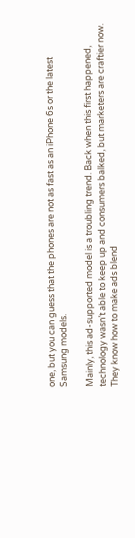one, but you can guess that the phones are not as fast as an iPhone 6s or the latest Samsung models.

Mainly, this ad-supported model is a troubling trend. Back when this first happened, technology wasn’t able to keep up and consumers balked, but marketers are craftier now. They know how to make ads blend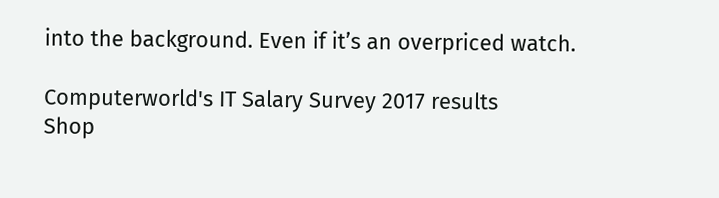into the background. Even if it’s an overpriced watch.

Computerworld's IT Salary Survey 2017 results
Shop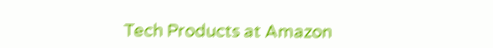Tech Products at Amazon